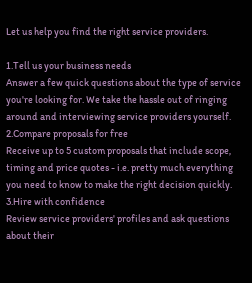Let us help you find the right service providers.

1.Tell us your business needs
Answer a few quick questions about the type of service you're looking for. We take the hassle out of ringing around and interviewing service providers yourself.
2.Compare proposals for free
Receive up to 5 custom proposals that include scope, timing and price quotes - i.e. pretty much everything you need to know to make the right decision quickly.
3.Hire with confidence
Review service providers' profiles and ask questions about their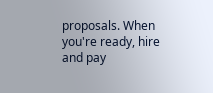proposals. When you're ready, hire and pay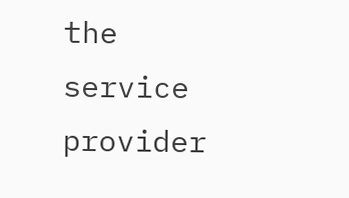the service provider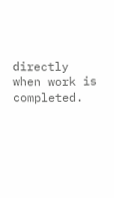directly when work is completed.